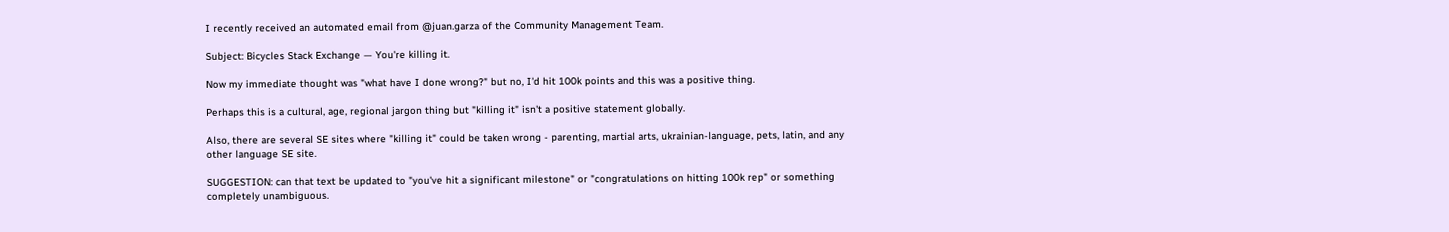I recently received an automated email from @juan.garza of the Community Management Team.

Subject: Bicycles Stack Exchange — You're killing it.

Now my immediate thought was "what have I done wrong?" but no, I'd hit 100k points and this was a positive thing.

Perhaps this is a cultural, age, regional jargon thing but "killing it" isn't a positive statement globally.

Also, there are several SE sites where "killing it" could be taken wrong - parenting, martial arts, ukrainian-language, pets, latin, and any other language SE site.

SUGGESTION: can that text be updated to "you've hit a significant milestone" or "congratulations on hitting 100k rep" or something completely unambiguous.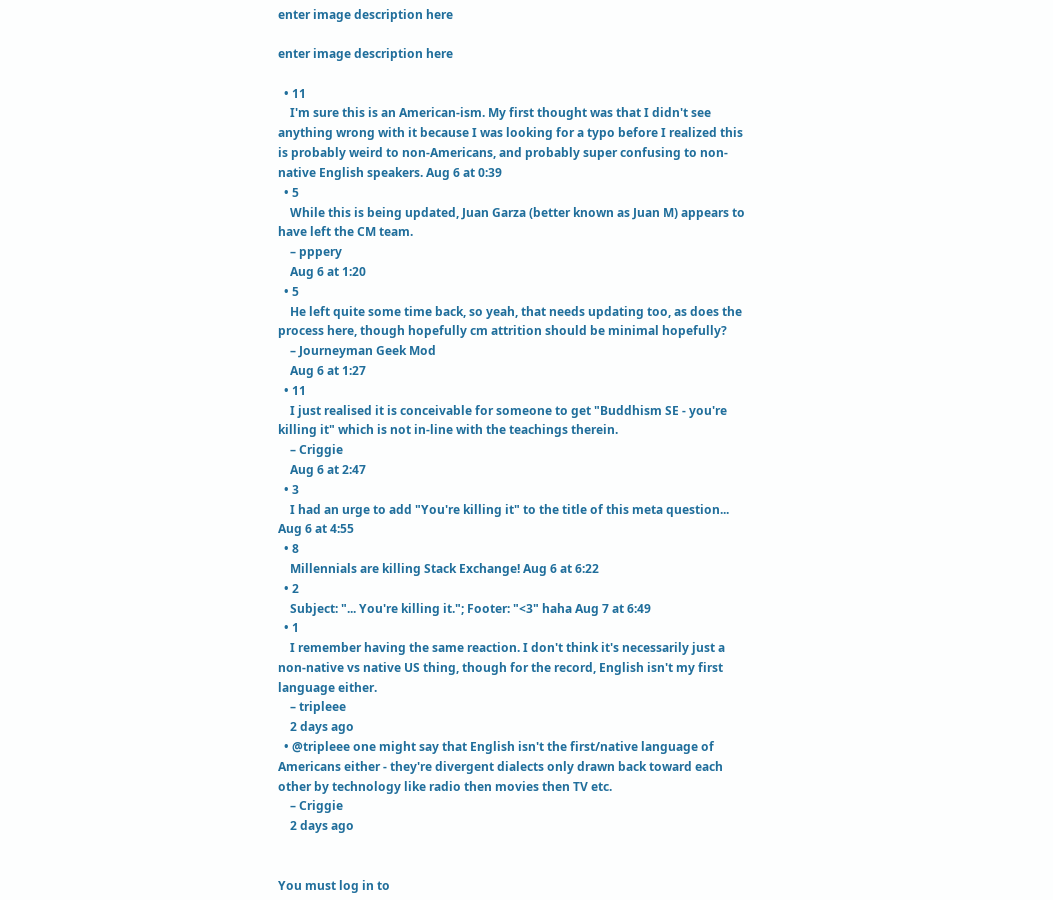enter image description here

enter image description here

  • 11
    I'm sure this is an American-ism. My first thought was that I didn't see anything wrong with it because I was looking for a typo before I realized this is probably weird to non-Americans, and probably super confusing to non-native English speakers. Aug 6 at 0:39
  • 5
    While this is being updated, Juan Garza (better known as Juan M) appears to have left the CM team.
    – pppery
    Aug 6 at 1:20
  • 5
    He left quite some time back, so yeah, that needs updating too, as does the process here, though hopefully cm attrition should be minimal hopefully?
    – Journeyman Geek Mod
    Aug 6 at 1:27
  • 11
    I just realised it is conceivable for someone to get "Buddhism SE - you're killing it" which is not in-line with the teachings therein.
    – Criggie
    Aug 6 at 2:47
  • 3
    I had an urge to add "You're killing it" to the title of this meta question... Aug 6 at 4:55
  • 8
    Millennials are killing Stack Exchange! Aug 6 at 6:22
  • 2
    Subject: "... You're killing it."; Footer: "<3" haha Aug 7 at 6:49
  • 1
    I remember having the same reaction. I don't think it's necessarily just a non-native vs native US thing, though for the record, English isn't my first language either.
    – tripleee
    2 days ago
  • @tripleee one might say that English isn't the first/native language of Americans either - they're divergent dialects only drawn back toward each other by technology like radio then movies then TV etc.
    – Criggie
    2 days ago


You must log in to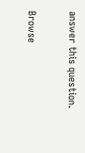answer this question.

Browse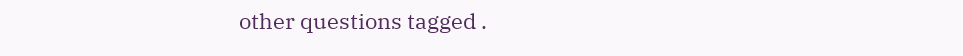other questions tagged .